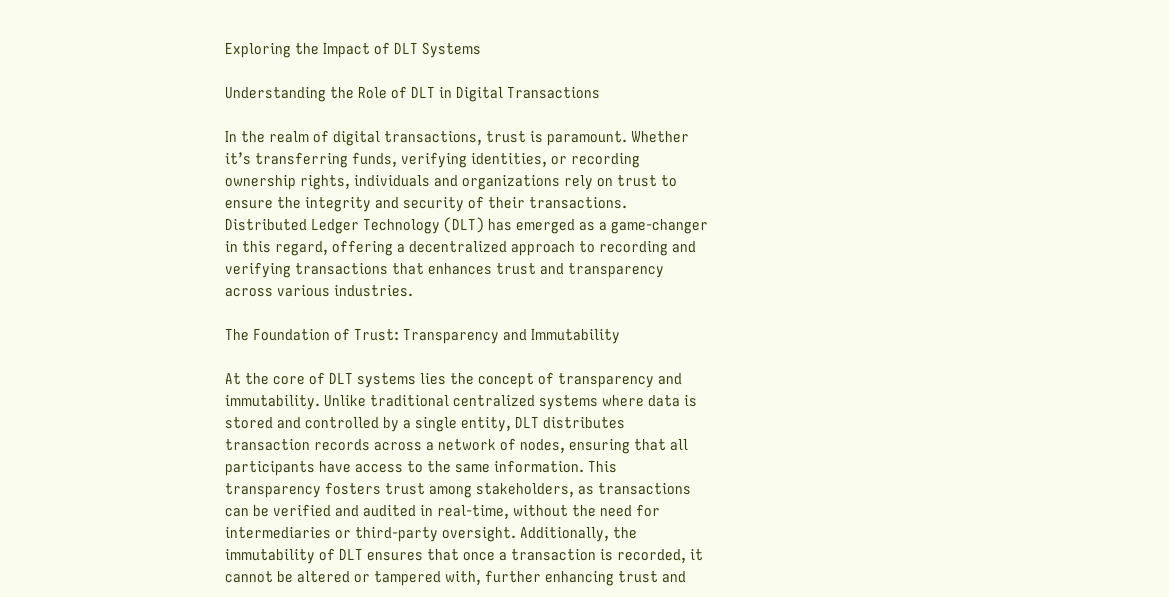Exploring the Impact of DLT Systems

Understanding the Role of DLT in Digital Transactions

In the realm of digital transactions, trust is paramount. Whether it’s transferring funds, verifying identities, or recording ownership rights, individuals and organizations rely on trust to ensure the integrity and security of their transactions. Distributed Ledger Technology (DLT) has emerged as a game-changer in this regard, offering a decentralized approach to recording and verifying transactions that enhances trust and transparency across various industries.

The Foundation of Trust: Transparency and Immutability

At the core of DLT systems lies the concept of transparency and immutability. Unlike traditional centralized systems where data is stored and controlled by a single entity, DLT distributes transaction records across a network of nodes, ensuring that all participants have access to the same information. This transparency fosters trust among stakeholders, as transactions can be verified and audited in real-time, without the need for intermediaries or third-party oversight. Additionally, the immutability of DLT ensures that once a transaction is recorded, it cannot be altered or tampered with, further enhancing trust and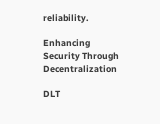reliability.

Enhancing Security Through Decentralization

DLT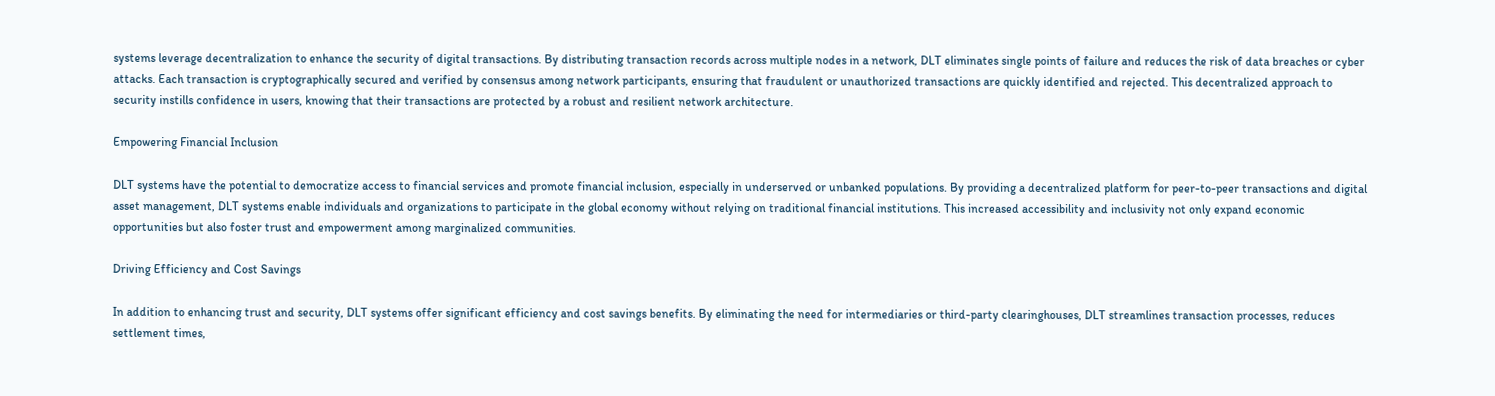systems leverage decentralization to enhance the security of digital transactions. By distributing transaction records across multiple nodes in a network, DLT eliminates single points of failure and reduces the risk of data breaches or cyber attacks. Each transaction is cryptographically secured and verified by consensus among network participants, ensuring that fraudulent or unauthorized transactions are quickly identified and rejected. This decentralized approach to security instills confidence in users, knowing that their transactions are protected by a robust and resilient network architecture.

Empowering Financial Inclusion

DLT systems have the potential to democratize access to financial services and promote financial inclusion, especially in underserved or unbanked populations. By providing a decentralized platform for peer-to-peer transactions and digital asset management, DLT systems enable individuals and organizations to participate in the global economy without relying on traditional financial institutions. This increased accessibility and inclusivity not only expand economic opportunities but also foster trust and empowerment among marginalized communities.

Driving Efficiency and Cost Savings

In addition to enhancing trust and security, DLT systems offer significant efficiency and cost savings benefits. By eliminating the need for intermediaries or third-party clearinghouses, DLT streamlines transaction processes, reduces settlement times,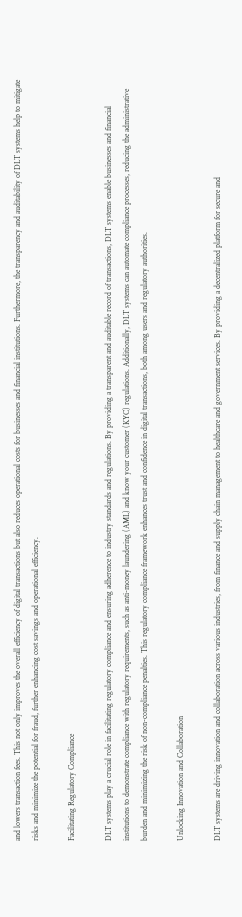and lowers transaction fees. This not only improves the overall efficiency of digital transactions but also reduces operational costs for businesses and financial institutions. Furthermore, the transparency and auditability of DLT systems help to mitigate risks and minimize the potential for fraud, further enhancing cost savings and operational efficiency.

Facilitating Regulatory Compliance

DLT systems play a crucial role in facilitating regulatory compliance and ensuring adherence to industry standards and regulations. By providing a transparent and auditable record of transactions, DLT systems enable businesses and financial institutions to demonstrate compliance with regulatory requirements, such as anti-money laundering (AML) and know your customer (KYC) regulations. Additionally, DLT systems can automate compliance processes, reducing the administrative burden and minimizing the risk of non-compliance penalties. This regulatory compliance framework enhances trust and confidence in digital transactions, both among users and regulatory authorities.

Unlocking Innovation and Collaboration

DLT systems are driving innovation and collaboration across various industries, from finance and supply chain management to healthcare and government services. By providing a decentralized platform for secure and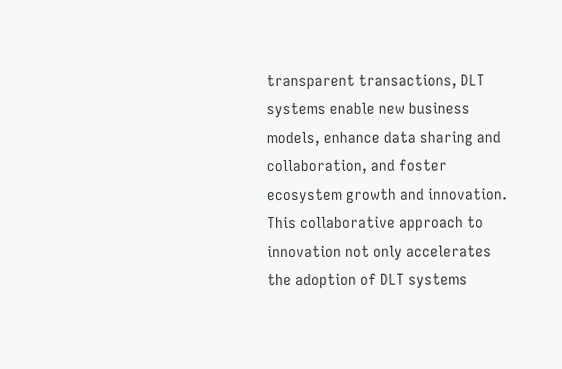transparent transactions, DLT systems enable new business models, enhance data sharing and collaboration, and foster ecosystem growth and innovation. This collaborative approach to innovation not only accelerates the adoption of DLT systems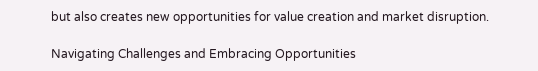but also creates new opportunities for value creation and market disruption.

Navigating Challenges and Embracing Opportunities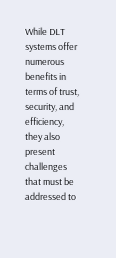While DLT systems offer numerous benefits in terms of trust, security, and efficiency, they also present challenges that must be addressed to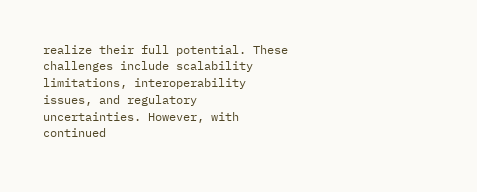realize their full potential. These challenges include scalability limitations, interoperability issues, and regulatory uncertainties. However, with continued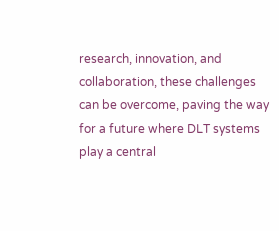research, innovation, and collaboration, these challenges can be overcome, paving the way for a future where DLT systems play a central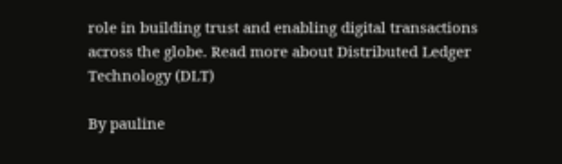role in building trust and enabling digital transactions across the globe. Read more about Distributed Ledger Technology (DLT)

By pauline